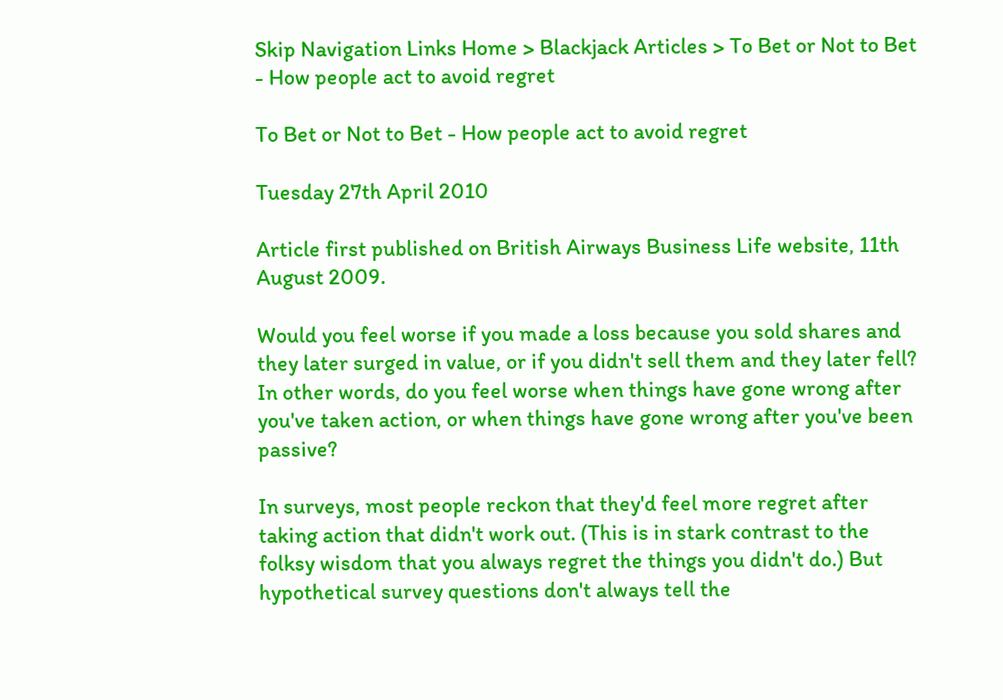Skip Navigation Links Home > Blackjack Articles > To Bet or Not to Bet - How people act to avoid regret

To Bet or Not to Bet - How people act to avoid regret

Tuesday 27th April 2010

Article first published on British Airways Business Life website, 11th August 2009.

Would you feel worse if you made a loss because you sold shares and they later surged in value, or if you didn't sell them and they later fell? In other words, do you feel worse when things have gone wrong after you've taken action, or when things have gone wrong after you've been passive?

In surveys, most people reckon that they'd feel more regret after taking action that didn't work out. (This is in stark contrast to the folksy wisdom that you always regret the things you didn't do.) But hypothetical survey questions don't always tell the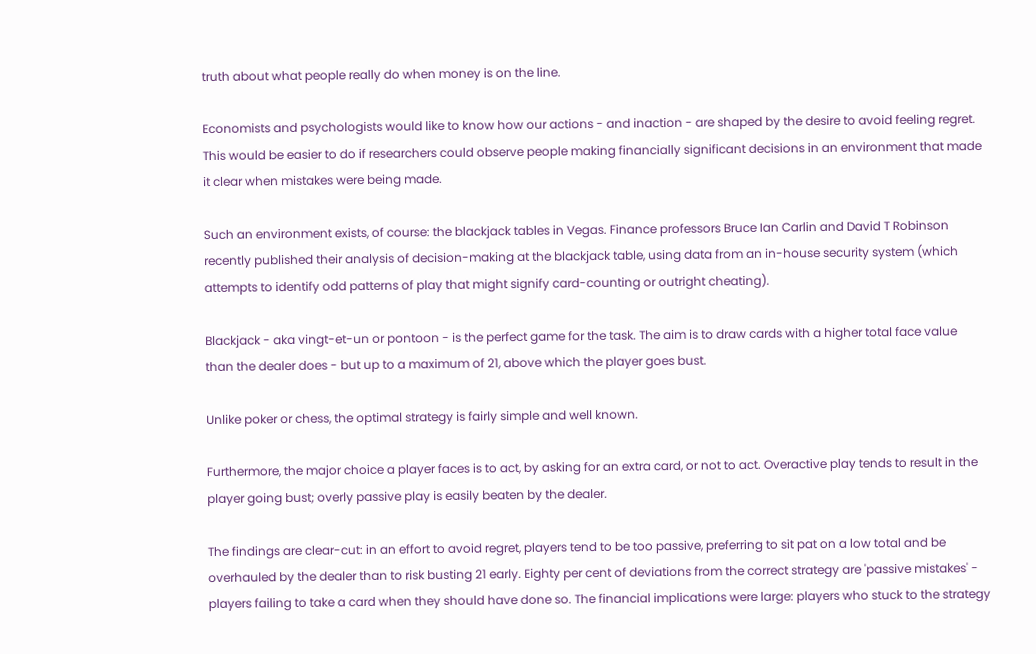truth about what people really do when money is on the line.

Economists and psychologists would like to know how our actions - and inaction - are shaped by the desire to avoid feeling regret. This would be easier to do if researchers could observe people making financially significant decisions in an environment that made it clear when mistakes were being made.

Such an environment exists, of course: the blackjack tables in Vegas. Finance professors Bruce Ian Carlin and David T Robinson recently published their analysis of decision-making at the blackjack table, using data from an in-house security system (which attempts to identify odd patterns of play that might signify card-counting or outright cheating).

Blackjack - aka vingt-et-un or pontoon - is the perfect game for the task. The aim is to draw cards with a higher total face value than the dealer does - but up to a maximum of 21, above which the player goes bust.

Unlike poker or chess, the optimal strategy is fairly simple and well known.

Furthermore, the major choice a player faces is to act, by asking for an extra card, or not to act. Overactive play tends to result in the player going bust; overly passive play is easily beaten by the dealer.

The findings are clear-cut: in an effort to avoid regret, players tend to be too passive, preferring to sit pat on a low total and be overhauled by the dealer than to risk busting 21 early. Eighty per cent of deviations from the correct strategy are 'passive mistakes' - players failing to take a card when they should have done so. The financial implications were large: players who stuck to the strategy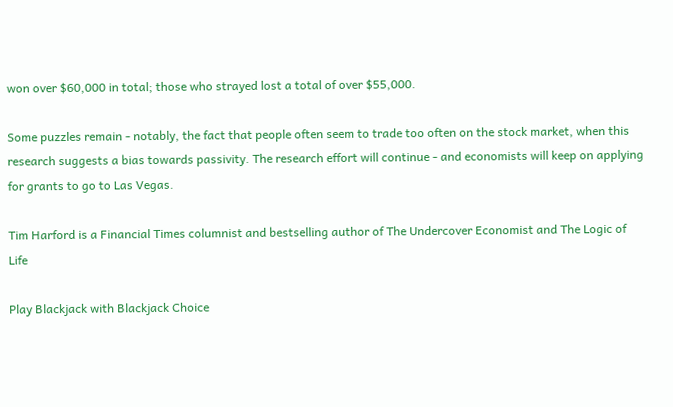won over $60,000 in total; those who strayed lost a total of over $55,000.

Some puzzles remain - notably, the fact that people often seem to trade too often on the stock market, when this research suggests a bias towards passivity. The research effort will continue - and economists will keep on applying for grants to go to Las Vegas.

Tim Harford is a Financial Times columnist and bestselling author of The Undercover Economist and The Logic of Life

Play Blackjack with Blackjack Choice